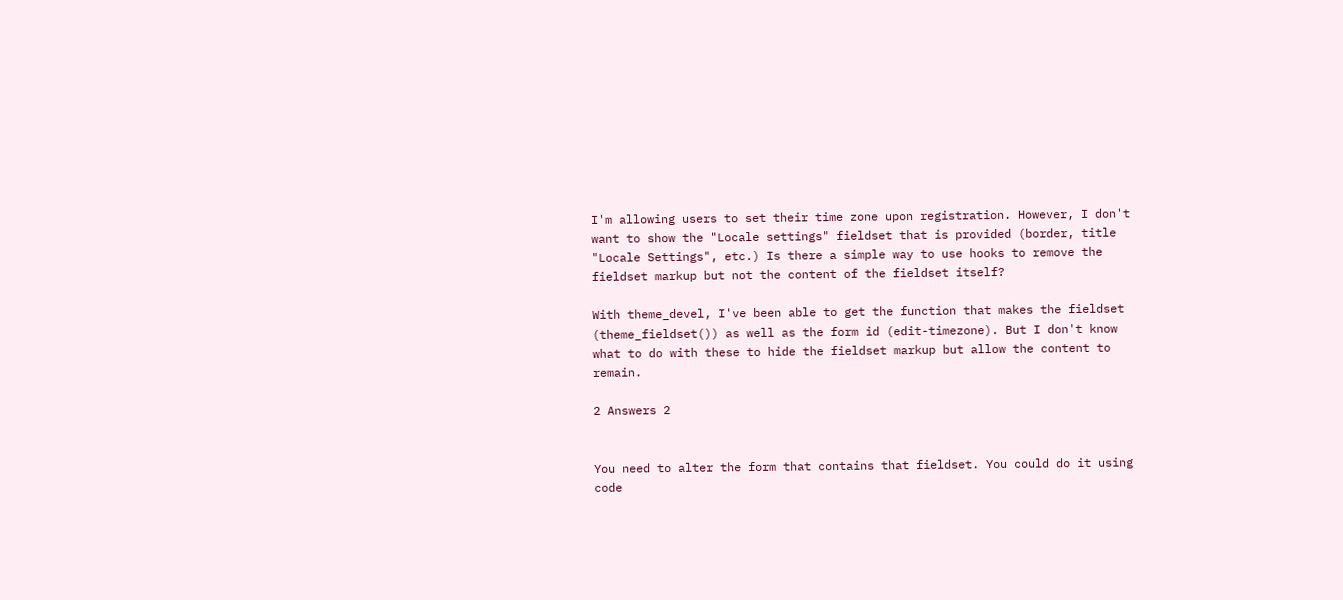I'm allowing users to set their time zone upon registration. However, I don't want to show the "Locale settings" fieldset that is provided (border, title "Locale Settings", etc.) Is there a simple way to use hooks to remove the fieldset markup but not the content of the fieldset itself?

With theme_devel, I've been able to get the function that makes the fieldset (theme_fieldset()) as well as the form id (edit-timezone). But I don't know what to do with these to hide the fieldset markup but allow the content to remain.

2 Answers 2


You need to alter the form that contains that fieldset. You could do it using code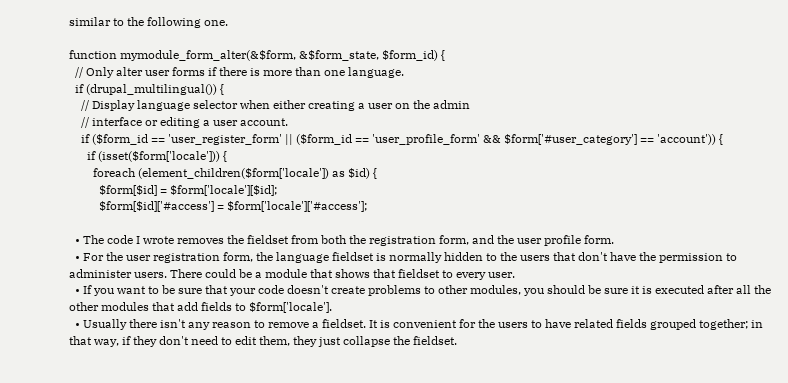similar to the following one.

function mymodule_form_alter(&$form, &$form_state, $form_id) {
  // Only alter user forms if there is more than one language.
  if (drupal_multilingual()) {
    // Display language selector when either creating a user on the admin
    // interface or editing a user account.
    if ($form_id == 'user_register_form' || ($form_id == 'user_profile_form' && $form['#user_category'] == 'account')) {
      if (isset($form['locale'])) {
        foreach (element_children($form['locale']) as $id) {
          $form[$id] = $form['locale'][$id];
          $form[$id]['#access'] = $form['locale']['#access'];

  • The code I wrote removes the fieldset from both the registration form, and the user profile form.
  • For the user registration form, the language fieldset is normally hidden to the users that don't have the permission to administer users. There could be a module that shows that fieldset to every user.
  • If you want to be sure that your code doesn't create problems to other modules, you should be sure it is executed after all the other modules that add fields to $form['locale'].
  • Usually there isn't any reason to remove a fieldset. It is convenient for the users to have related fields grouped together; in that way, if they don't need to edit them, they just collapse the fieldset.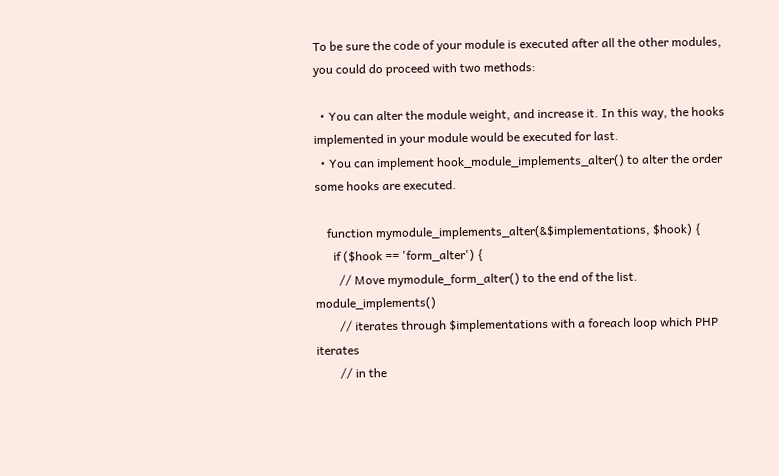To be sure the code of your module is executed after all the other modules, you could do proceed with two methods:

  • You can alter the module weight, and increase it. In this way, the hooks implemented in your module would be executed for last.
  • You can implement hook_module_implements_alter() to alter the order some hooks are executed.

    function mymodule_implements_alter(&$implementations, $hook) {
      if ($hook == 'form_alter') {
        // Move mymodule_form_alter() to the end of the list. module_implements()
        // iterates through $implementations with a foreach loop which PHP iterates
        // in the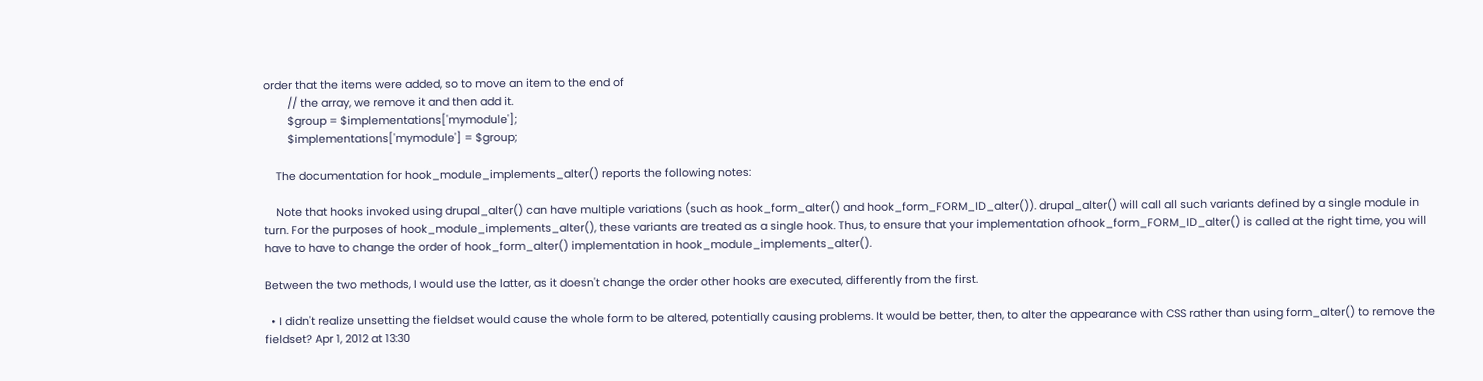order that the items were added, so to move an item to the end of
        // the array, we remove it and then add it.
        $group = $implementations['mymodule'];
        $implementations['mymodule'] = $group;

    The documentation for hook_module_implements_alter() reports the following notes:

    Note that hooks invoked using drupal_alter() can have multiple variations (such as hook_form_alter() and hook_form_FORM_ID_alter()). drupal_alter() will call all such variants defined by a single module in turn. For the purposes of hook_module_implements_alter(), these variants are treated as a single hook. Thus, to ensure that your implementation ofhook_form_FORM_ID_alter() is called at the right time, you will have to have to change the order of hook_form_alter() implementation in hook_module_implements_alter().

Between the two methods, I would use the latter, as it doesn't change the order other hooks are executed, differently from the first.

  • I didn't realize unsetting the fieldset would cause the whole form to be altered, potentially causing problems. It would be better, then, to alter the appearance with CSS rather than using form_alter() to remove the fieldset? Apr 1, 2012 at 13:30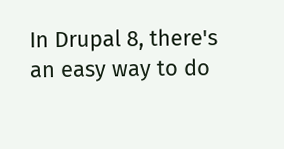In Drupal 8, there's an easy way to do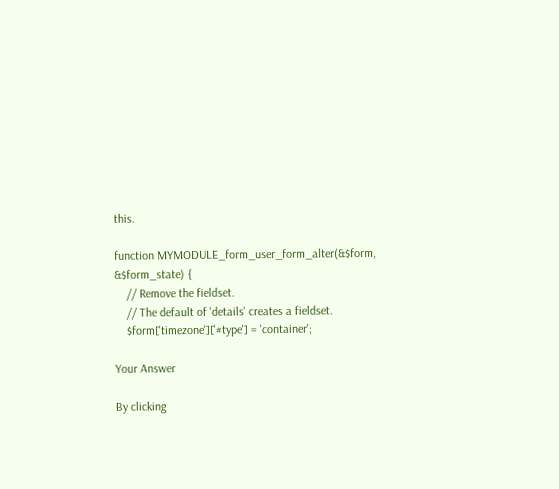this.

function MYMODULE_form_user_form_alter(&$form, &$form_state) {
    // Remove the fieldset.
    // The default of 'details' creates a fieldset.
    $form['timezone']['#type'] = 'container';

Your Answer

By clicking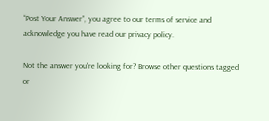“Post Your Answer”, you agree to our terms of service and acknowledge you have read our privacy policy.

Not the answer you're looking for? Browse other questions tagged or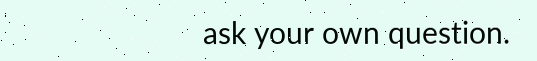ask your own question.